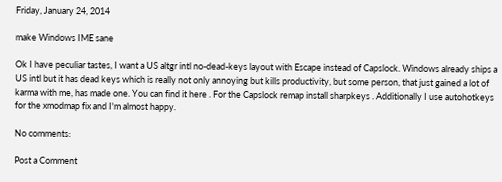Friday, January 24, 2014

make Windows IME sane

Ok I have peculiar tastes, I want a US altgr intl no-dead-keys layout with Escape instead of Capslock. Windows already ships a US intl but it has dead keys which is really not only annoying but kills productivity, but some person, that just gained a lot of karma with me, has made one. You can find it here . For the Capslock remap install sharpkeys . Additionally I use autohotkeys for the xmodmap fix and I'm almost happy.

No comments:

Post a Comment